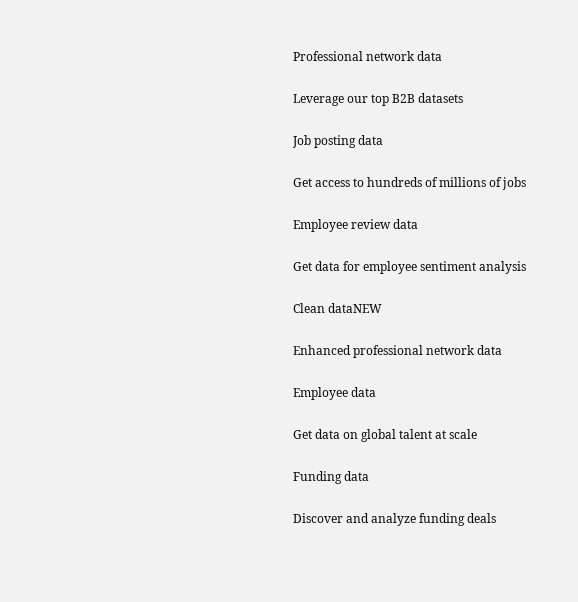Professional network data

Leverage our top B2B datasets

Job posting data

Get access to hundreds of millions of jobs

Employee review data

Get data for employee sentiment analysis

Clean dataNEW

Enhanced professional network data

Employee data

Get data on global talent at scale

Funding data

Discover and analyze funding deals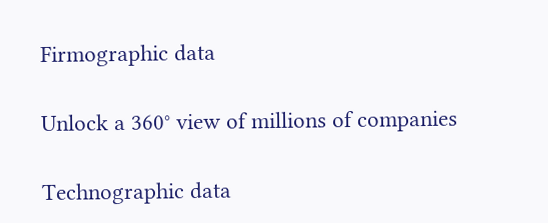Firmographic data

Unlock a 360° view of millions of companies

Technographic data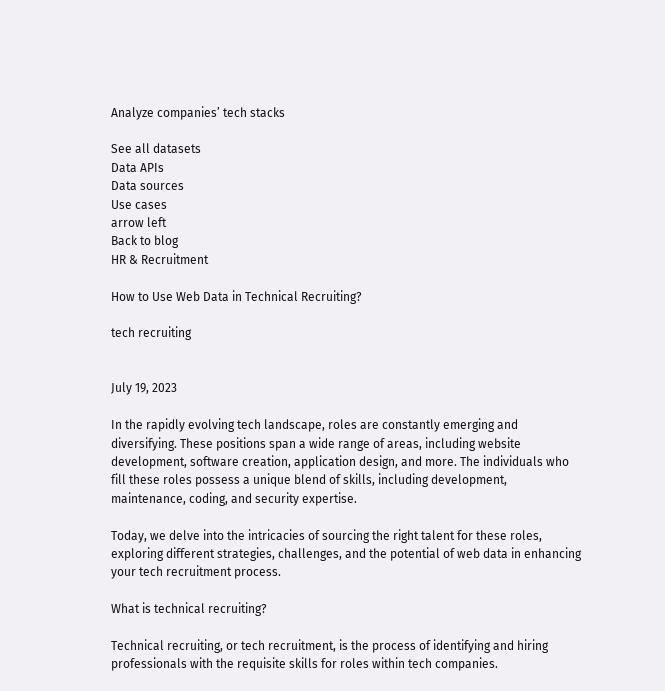Analyze companies’ tech stacks

See all datasets
Data APIs
Data sources
Use cases
arrow left
Back to blog
HR & Recruitment

How to Use Web Data in Technical Recruiting?

tech recruiting


July 19, 2023

In the rapidly evolving tech landscape, roles are constantly emerging and diversifying. These positions span a wide range of areas, including website development, software creation, application design, and more. The individuals who fill these roles possess a unique blend of skills, including development, maintenance, coding, and security expertise.

Today, we delve into the intricacies of sourcing the right talent for these roles, exploring different strategies, challenges, and the potential of web data in enhancing your tech recruitment process.

What is technical recruiting?

Technical recruiting, or tech recruitment, is the process of identifying and hiring professionals with the requisite skills for roles within tech companies.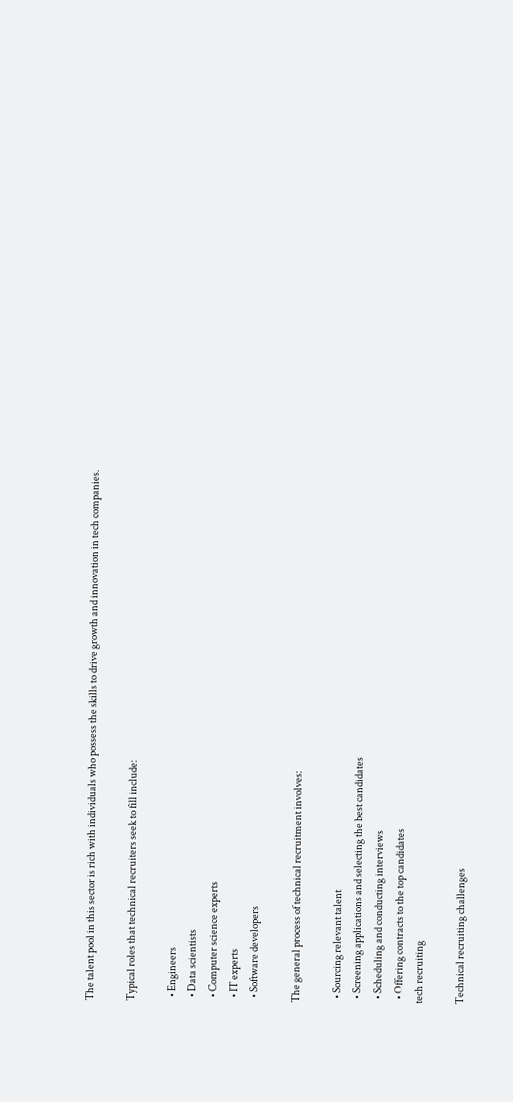The talent pool in this sector is rich with individuals who possess the skills to drive growth and innovation in tech companies.

Typical roles that technical recruiters seek to fill include:

  • Engineers
  • Data scientists
  • Computer science experts
  • IT experts
  • Software developers

The general process of technical recruitment involves:

  • Sourcing relevant talent
  • Screening applications and selecting the best candidates
  • Scheduling and conducting interviews
  • Offering contracts to the top candidates
tech recruiting

Technical recruiting challenges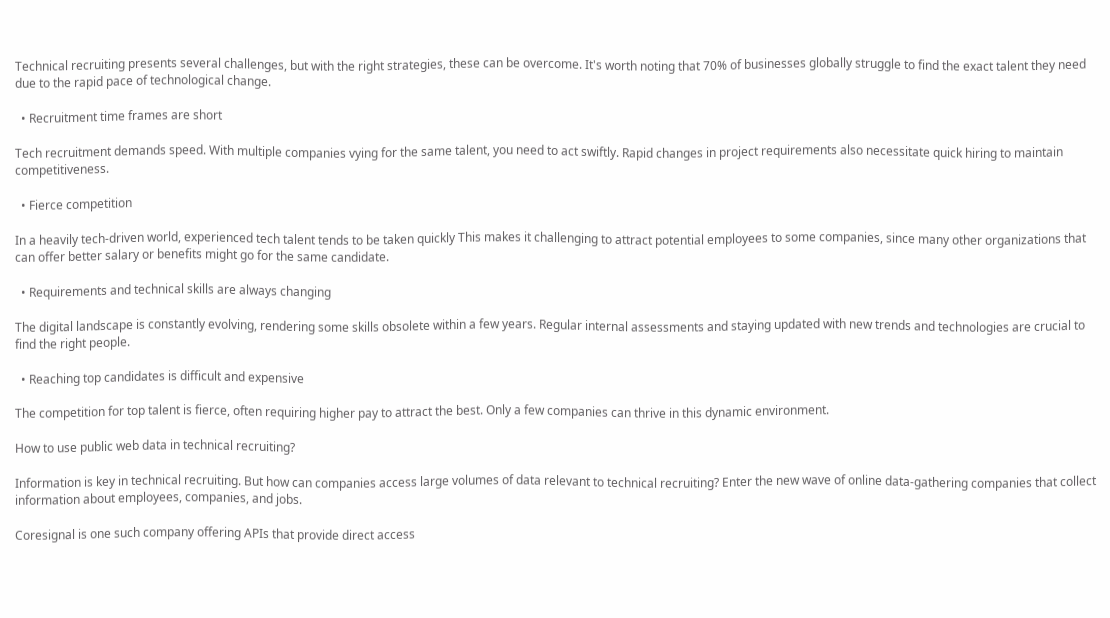Technical recruiting presents several challenges, but with the right strategies, these can be overcome. It's worth noting that 70% of businesses globally struggle to find the exact talent they need due to the rapid pace of technological change.

  • Recruitment time frames are short

Tech recruitment demands speed. With multiple companies vying for the same talent, you need to act swiftly. Rapid changes in project requirements also necessitate quick hiring to maintain competitiveness.

  • Fierce competition

In a heavily tech-driven world, experienced tech talent tends to be taken quickly This makes it challenging to attract potential employees to some companies, since many other organizations that can offer better salary or benefits might go for the same candidate.

  • Requirements and technical skills are always changing

The digital landscape is constantly evolving, rendering some skills obsolete within a few years. Regular internal assessments and staying updated with new trends and technologies are crucial to find the right people.

  • Reaching top candidates is difficult and expensive

The competition for top talent is fierce, often requiring higher pay to attract the best. Only a few companies can thrive in this dynamic environment.

How to use public web data in technical recruiting?

Information is key in technical recruiting. But how can companies access large volumes of data relevant to technical recruiting? Enter the new wave of online data-gathering companies that collect information about employees, companies, and jobs.

Coresignal is one such company offering APIs that provide direct access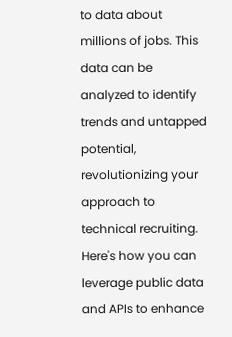to data about millions of jobs. This data can be analyzed to identify trends and untapped potential, revolutionizing your approach to technical recruiting. Here's how you can leverage public data and APIs to enhance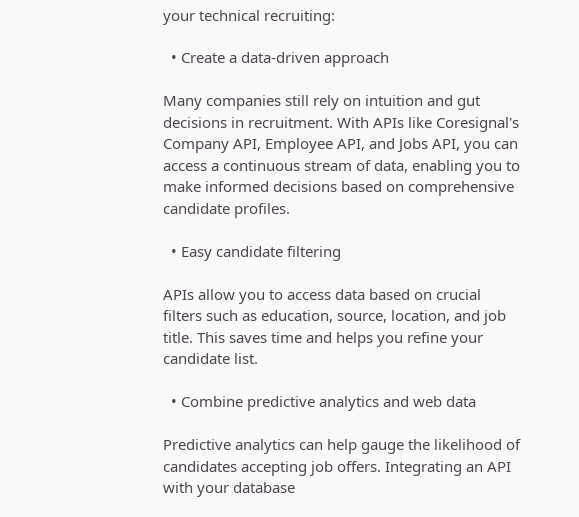your technical recruiting:

  • Create a data-driven approach

Many companies still rely on intuition and gut decisions in recruitment. With APIs like Coresignal's Company API, Employee API, and Jobs API, you can access a continuous stream of data, enabling you to make informed decisions based on comprehensive candidate profiles.

  • Easy candidate filtering

APIs allow you to access data based on crucial filters such as education, source, location, and job title. This saves time and helps you refine your candidate list.

  • Combine predictive analytics and web data

Predictive analytics can help gauge the likelihood of candidates accepting job offers. Integrating an API with your database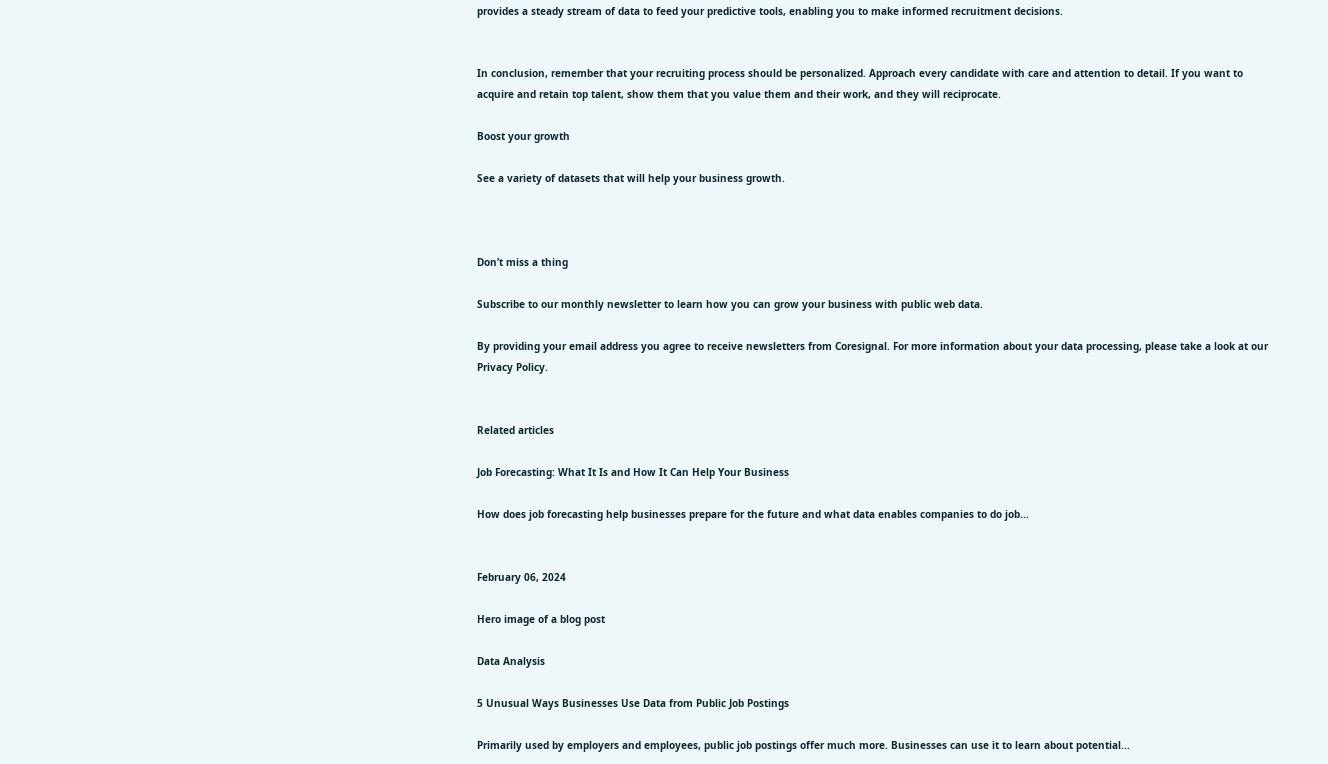provides a steady stream of data to feed your predictive tools, enabling you to make informed recruitment decisions.


In conclusion, remember that your recruiting process should be personalized. Approach every candidate with care and attention to detail. If you want to acquire and retain top talent, show them that you value them and their work, and they will reciprocate.

Boost your growth

See a variety of datasets that will help your business growth.



Don’t miss a thing

Subscribe to our monthly newsletter to learn how you can grow your business with public web data.

By providing your email address you agree to receive newsletters from Coresignal. For more information about your data processing, please take a look at our Privacy Policy.


Related articles

Job Forecasting: What It Is and How It Can Help Your Business

How does job forecasting help businesses prepare for the future and what data enables companies to do job...


February 06, 2024

Hero image of a blog post

Data Analysis

5 Unusual Ways Businesses Use Data from Public Job Postings

Primarily used by employers and employees, public job postings offer much more. Businesses can use it to learn about potential...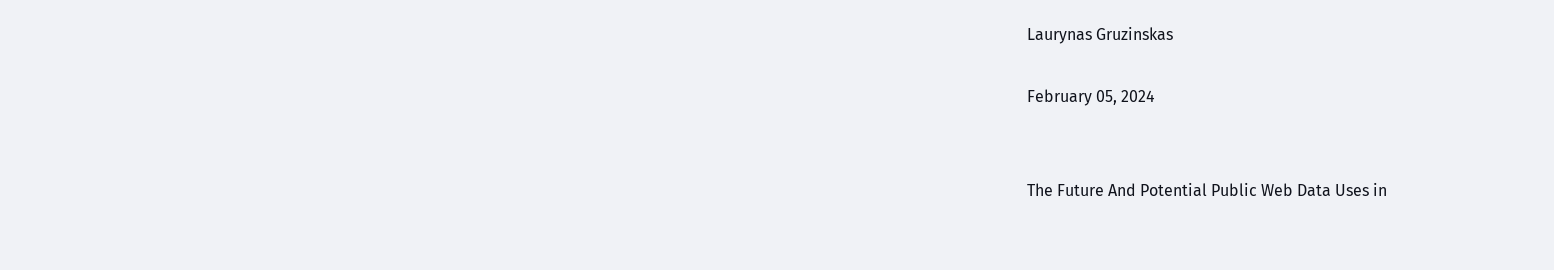Laurynas Gruzinskas

February 05, 2024


The Future And Potential Public Web Data Uses in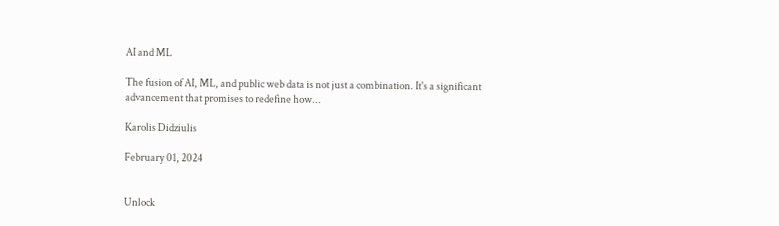AI and ML

The fusion of AI, ML, and public web data is not just a combination. It's a significant advancement that promises to redefine how...

Karolis Didziulis

February 01, 2024


Unlock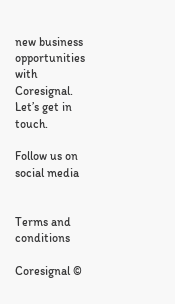new business opportunities with Coresignal. Let’s get in touch.

Follow us on social media


Terms and conditions

Coresignal ©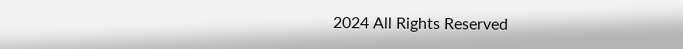2024 All Rights Reserved